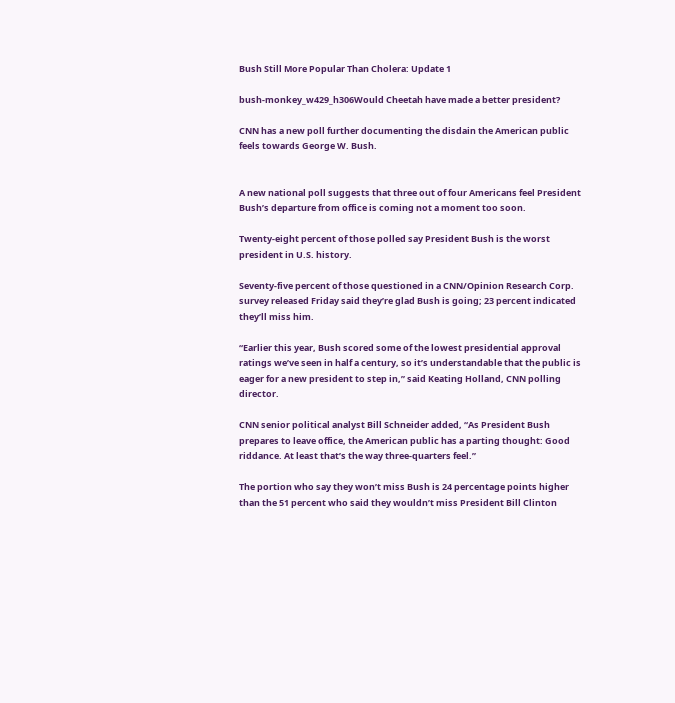Bush Still More Popular Than Cholera: Update 1

bush-monkey_w429_h306Would Cheetah have made a better president?

CNN has a new poll further documenting the disdain the American public feels towards George W. Bush.


A new national poll suggests that three out of four Americans feel President Bush’s departure from office is coming not a moment too soon.

Twenty-eight percent of those polled say President Bush is the worst president in U.S. history.

Seventy-five percent of those questioned in a CNN/Opinion Research Corp. survey released Friday said they’re glad Bush is going; 23 percent indicated they’ll miss him.

“Earlier this year, Bush scored some of the lowest presidential approval ratings we’ve seen in half a century, so it’s understandable that the public is eager for a new president to step in,” said Keating Holland, CNN polling director.

CNN senior political analyst Bill Schneider added, “As President Bush prepares to leave office, the American public has a parting thought: Good riddance. At least that’s the way three-quarters feel.”

The portion who say they won’t miss Bush is 24 percentage points higher than the 51 percent who said they wouldn’t miss President Bill Clinton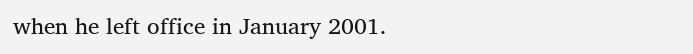when he left office in January 2001.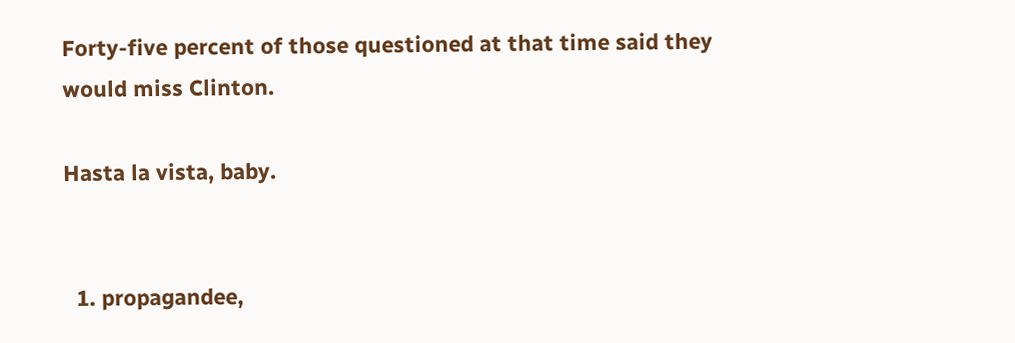Forty-five percent of those questioned at that time said they would miss Clinton.

Hasta la vista, baby.


  1. propagandee,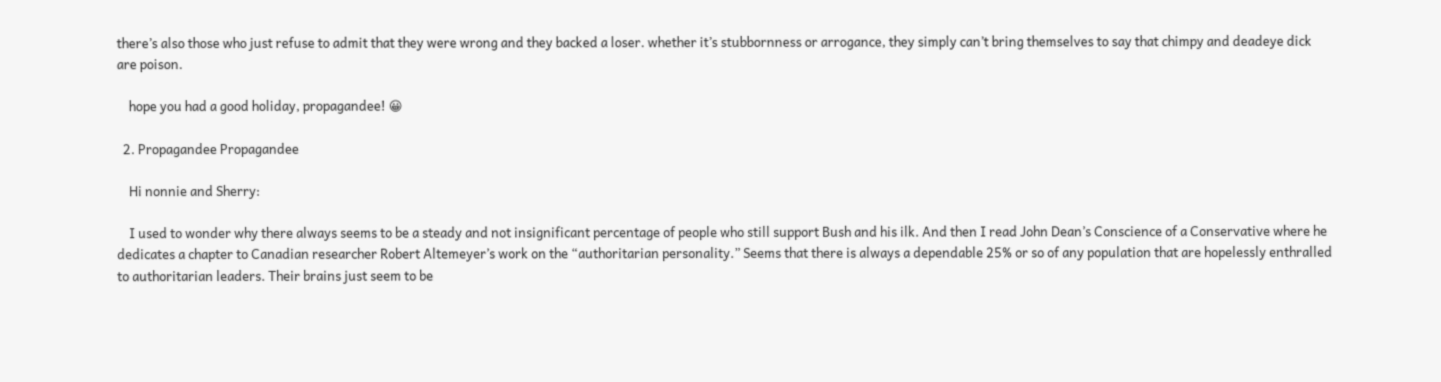there’s also those who just refuse to admit that they were wrong and they backed a loser. whether it’s stubbornness or arrogance, they simply can’t bring themselves to say that chimpy and deadeye dick are poison.

    hope you had a good holiday, propagandee! 😀

  2. Propagandee Propagandee

    Hi nonnie and Sherry:

    I used to wonder why there always seems to be a steady and not insignificant percentage of people who still support Bush and his ilk. And then I read John Dean’s Conscience of a Conservative where he dedicates a chapter to Canadian researcher Robert Altemeyer’s work on the “authoritarian personality.” Seems that there is always a dependable 25% or so of any population that are hopelessly enthralled to authoritarian leaders. Their brains just seem to be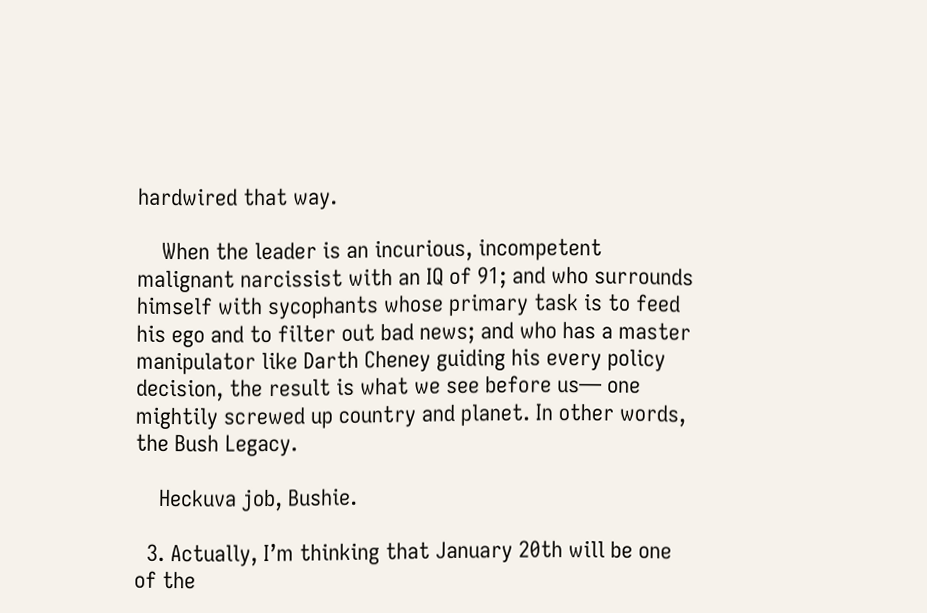hardwired that way.

    When the leader is an incurious, incompetent malignant narcissist with an IQ of 91; and who surrounds himself with sycophants whose primary task is to feed his ego and to filter out bad news; and who has a master manipulator like Darth Cheney guiding his every policy decision, the result is what we see before us— one mightily screwed up country and planet. In other words, the Bush Legacy.

    Heckuva job, Bushie.

  3. Actually, I’m thinking that January 20th will be one of the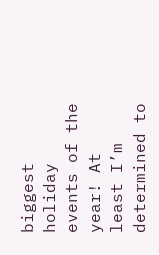biggest holiday events of the year! At least I’m determined to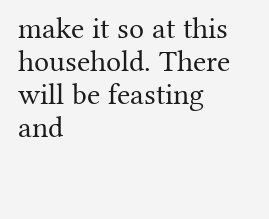make it so at this household. There will be feasting and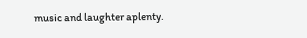music and laughter aplenty.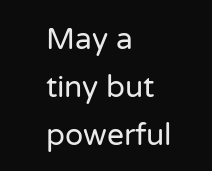May a tiny but powerful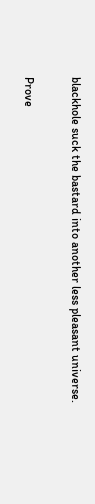blackhole suck the bastard into another less pleasant universe.

Prove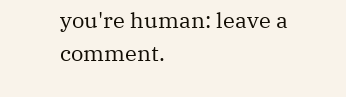you're human: leave a comment.